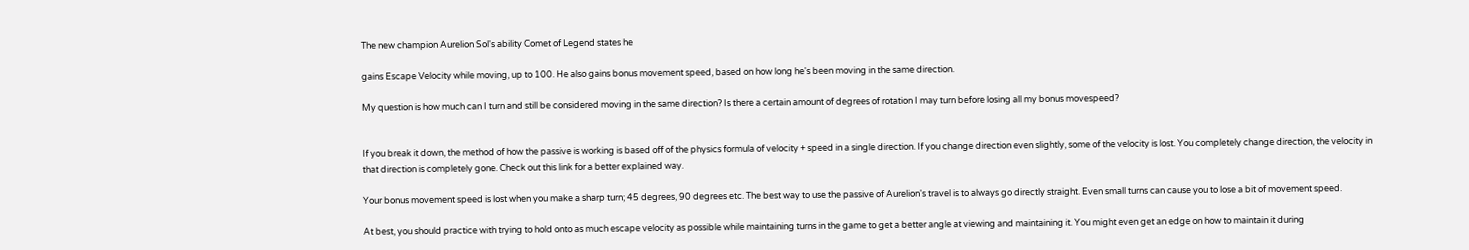The new champion Aurelion Sol's ability Comet of Legend states he

gains Escape Velocity while moving, up to 100. He also gains bonus movement speed, based on how long he's been moving in the same direction.

My question is how much can I turn and still be considered moving in the same direction? Is there a certain amount of degrees of rotation I may turn before losing all my bonus movespeed?


If you break it down, the method of how the passive is working is based off of the physics formula of velocity + speed in a single direction. If you change direction even slightly, some of the velocity is lost. You completely change direction, the velocity in that direction is completely gone. Check out this link for a better explained way.

Your bonus movement speed is lost when you make a sharp turn; 45 degrees, 90 degrees etc. The best way to use the passive of Aurelion's travel is to always go directly straight. Even small turns can cause you to lose a bit of movement speed.

At best, you should practice with trying to hold onto as much escape velocity as possible while maintaining turns in the game to get a better angle at viewing and maintaining it. You might even get an edge on how to maintain it during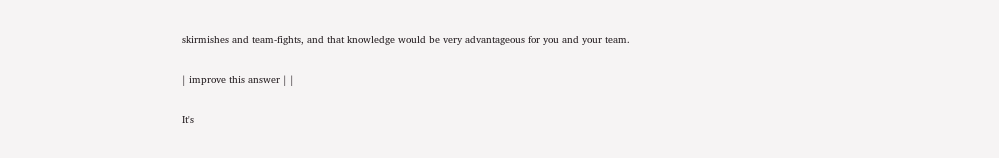skirmishes and team-fights, and that knowledge would be very advantageous for you and your team.

| improve this answer | |

It's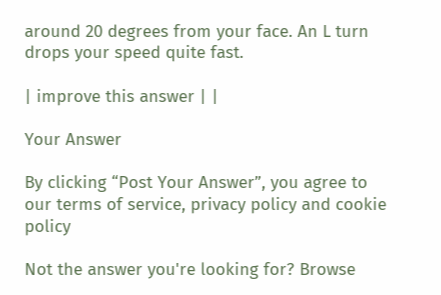around 20 degrees from your face. An L turn drops your speed quite fast.

| improve this answer | |

Your Answer

By clicking “Post Your Answer”, you agree to our terms of service, privacy policy and cookie policy

Not the answer you're looking for? Browse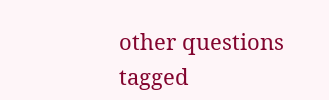other questions tagged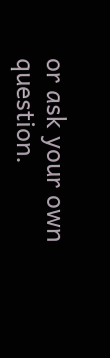or ask your own question.